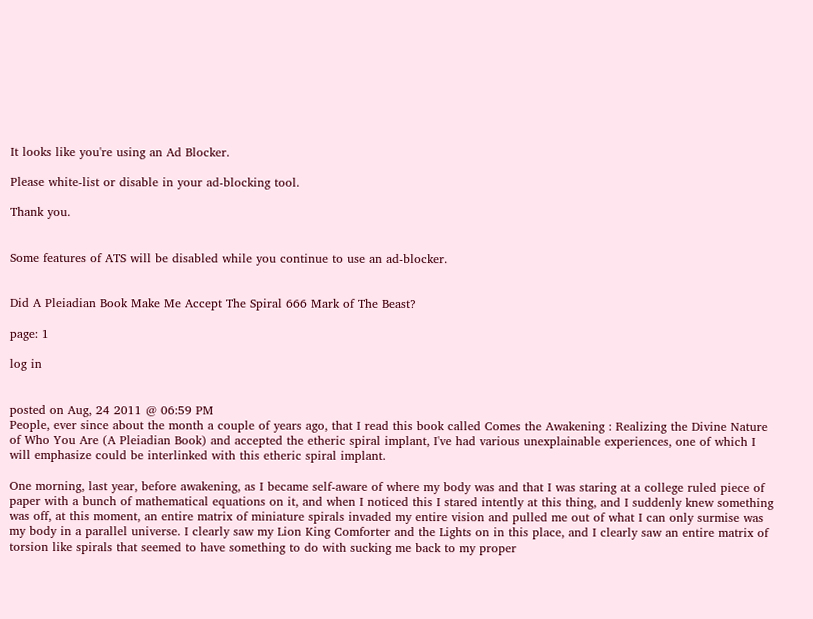It looks like you're using an Ad Blocker.

Please white-list or disable in your ad-blocking tool.

Thank you.


Some features of ATS will be disabled while you continue to use an ad-blocker.


Did A Pleiadian Book Make Me Accept The Spiral 666 Mark of The Beast?

page: 1

log in


posted on Aug, 24 2011 @ 06:59 PM
People, ever since about the month a couple of years ago, that I read this book called Comes the Awakening : Realizing the Divine Nature of Who You Are (A Pleiadian Book) and accepted the etheric spiral implant, I've had various unexplainable experiences, one of which I will emphasize could be interlinked with this etheric spiral implant.

One morning, last year, before awakening, as I became self-aware of where my body was and that I was staring at a college ruled piece of paper with a bunch of mathematical equations on it, and when I noticed this I stared intently at this thing, and I suddenly knew something was off, at this moment, an entire matrix of miniature spirals invaded my entire vision and pulled me out of what I can only surmise was my body in a parallel universe. I clearly saw my Lion King Comforter and the Lights on in this place, and I clearly saw an entire matrix of torsion like spirals that seemed to have something to do with sucking me back to my proper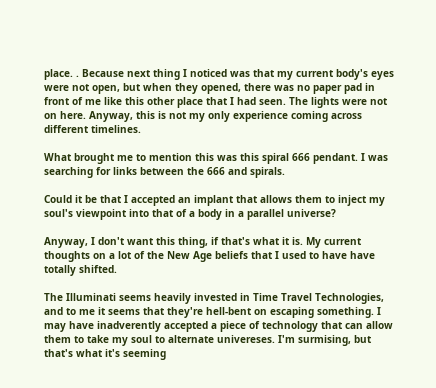place. . Because next thing I noticed was that my current body's eyes were not open, but when they opened, there was no paper pad in front of me like this other place that I had seen. The lights were not on here. Anyway, this is not my only experience coming across different timelines.

What brought me to mention this was this spiral 666 pendant. I was searching for links between the 666 and spirals.

Could it be that I accepted an implant that allows them to inject my soul's viewpoint into that of a body in a parallel universe?

Anyway, I don't want this thing, if that's what it is. My current thoughts on a lot of the New Age beliefs that I used to have have totally shifted.

The Illuminati seems heavily invested in Time Travel Technologies, and to me it seems that they're hell-bent on escaping something. I may have inadverently accepted a piece of technology that can allow them to take my soul to alternate univereses. I'm surmising, but that's what it's seeming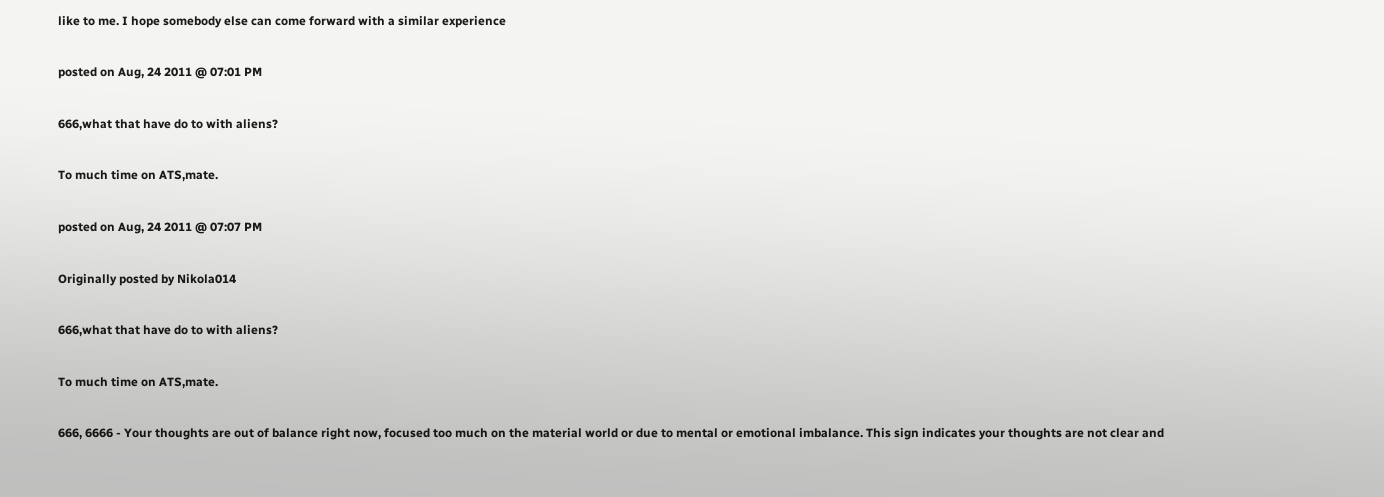like to me. I hope somebody else can come forward with a similar experience

posted on Aug, 24 2011 @ 07:01 PM

666,what that have do to with aliens?

To much time on ATS,mate.

posted on Aug, 24 2011 @ 07:07 PM

Originally posted by Nikola014

666,what that have do to with aliens?

To much time on ATS,mate.

666, 6666 - Your thoughts are out of balance right now, focused too much on the material world or due to mental or emotional imbalance. This sign indicates your thoughts are not clear and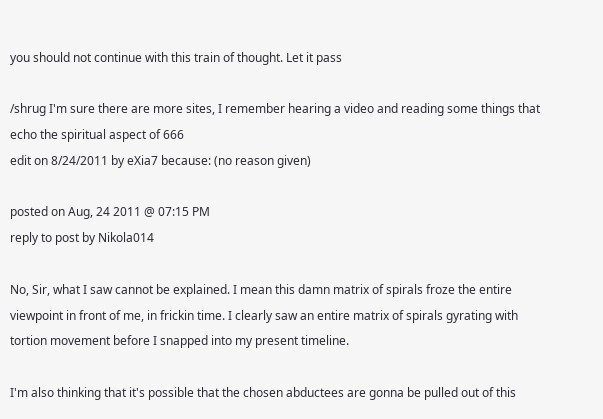you should not continue with this train of thought. Let it pass

/shrug I'm sure there are more sites, I remember hearing a video and reading some things that echo the spiritual aspect of 666
edit on 8/24/2011 by eXia7 because: (no reason given)

posted on Aug, 24 2011 @ 07:15 PM
reply to post by Nikola014

No, Sir, what I saw cannot be explained. I mean this damn matrix of spirals froze the entire viewpoint in front of me, in frickin time. I clearly saw an entire matrix of spirals gyrating with tortion movement before I snapped into my present timeline.

I'm also thinking that it's possible that the chosen abductees are gonna be pulled out of this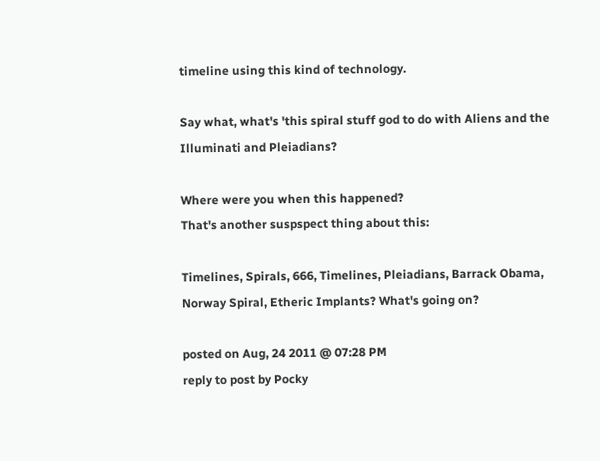timeline using this kind of technology.

Say what, what's 'this spiral stuff god to do with Aliens and the Illuminati and Pleiadians?

Where were you when this happened?
That's another suspspect thing about this:

Timelines, Spirals, 666, Timelines, Pleiadians, Barrack Obama, Norway Spiral, Etheric Implants? What's going on?

posted on Aug, 24 2011 @ 07:28 PM
reply to post by Pocky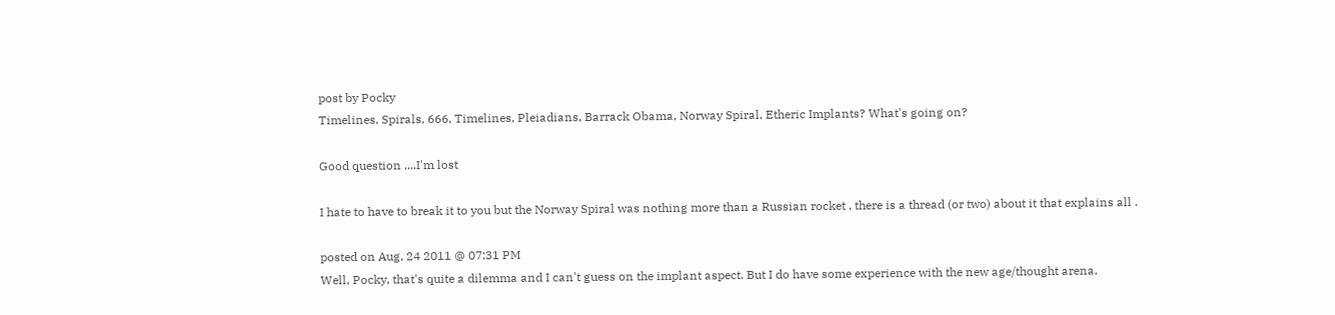post by Pocky
Timelines, Spirals, 666, Timelines, Pleiadians, Barrack Obama, Norway Spiral, Etheric Implants? What's going on?

Good question ....I'm lost

I hate to have to break it to you but the Norway Spiral was nothing more than a Russian rocket , there is a thread (or two) about it that explains all .

posted on Aug, 24 2011 @ 07:31 PM
Well, Pocky, that's quite a dilemma and I can't guess on the implant aspect. But I do have some experience with the new age/thought arena.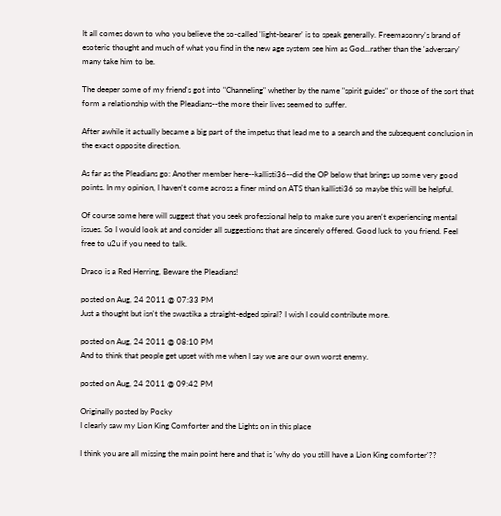It all comes down to who you believe the so-called 'light-bearer' is to speak generally. Freemasonry's brand of esoteric thought and much of what you find in the new age system see him as God...rather than the 'adversary' many take him to be.

The deeper some of my friend's got into "Channeling" whether by the name "spirit guides" or those of the sort that form a relationship with the Pleadians--the more their lives seemed to suffer.

After awhile it actually became a big part of the impetus that lead me to a search and the subsequent conclusion in the exact opposite direction.

As far as the Pleadians go: Another member here--kallisti36--did the OP below that brings up some very good points. In my opinion, I haven't come across a finer mind on ATS than kallisti36 so maybe this will be helpful.

Of course some here will suggest that you seek professional help to make sure you aren't experiencing mental issues. So I would look at and consider all suggestions that are sincerely offered. Good luck to you friend. Feel free to u2u if you need to talk.

Draco is a Red Herring, Beware the Pleadians!

posted on Aug, 24 2011 @ 07:33 PM
Just a thought but isn't the swastika a straight-edged spiral? I wish I could contribute more.

posted on Aug, 24 2011 @ 08:10 PM
And to think that people get upset with me when I say we are our own worst enemy.

posted on Aug, 24 2011 @ 09:42 PM

Originally posted by Pocky
I clearly saw my Lion King Comforter and the Lights on in this place

I think you are all missing the main point here and that is 'why do you still have a Lion King comforter'??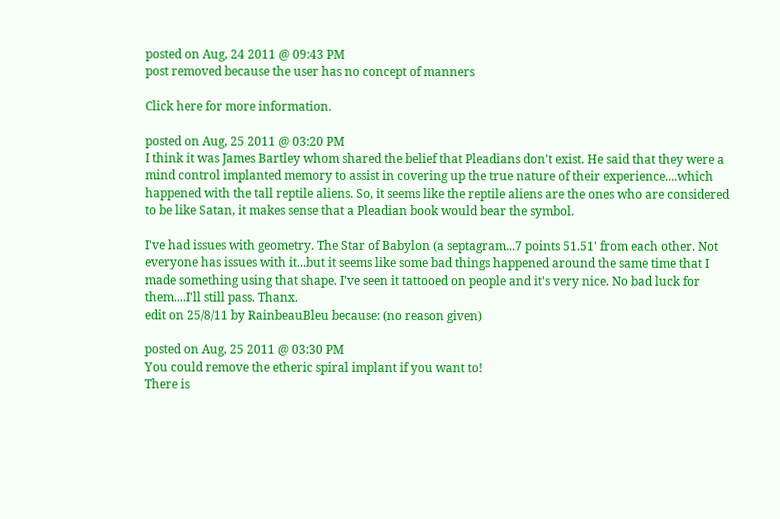posted on Aug, 24 2011 @ 09:43 PM
post removed because the user has no concept of manners

Click here for more information.

posted on Aug, 25 2011 @ 03:20 PM
I think it was James Bartley whom shared the belief that Pleadians don't exist. He said that they were a mind control implanted memory to assist in covering up the true nature of their experience....which happened with the tall reptile aliens. So, it seems like the reptile aliens are the ones who are considered to be like Satan, it makes sense that a Pleadian book would bear the symbol.

I've had issues with geometry. The Star of Babylon (a septagram...7 points 51.51' from each other. Not everyone has issues with it...but it seems like some bad things happened around the same time that I made something using that shape. I've seen it tattooed on people and it's very nice. No bad luck for them....I'll still pass. Thanx.
edit on 25/8/11 by RainbeauBleu because: (no reason given)

posted on Aug, 25 2011 @ 03:30 PM
You could remove the etheric spiral implant if you want to!
There is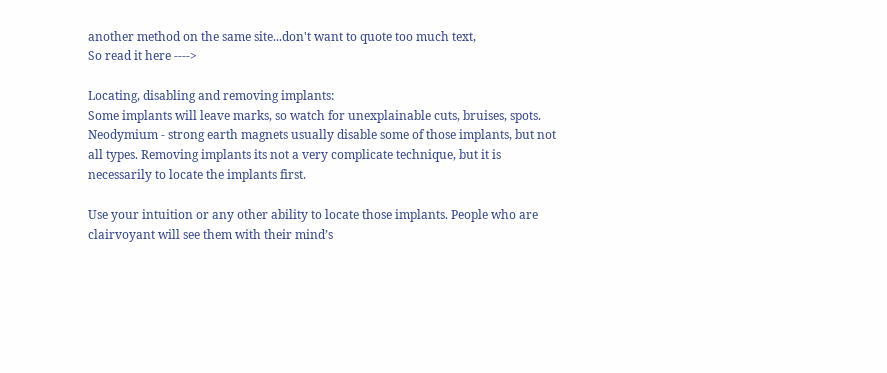another method on the same site...don't want to quote too much text,
So read it here ---->

Locating, disabling and removing implants:
Some implants will leave marks, so watch for unexplainable cuts, bruises, spots. Neodymium - strong earth magnets usually disable some of those implants, but not all types. Removing implants its not a very complicate technique, but it is necessarily to locate the implants first.

Use your intuition or any other ability to locate those implants. People who are clairvoyant will see them with their mind’s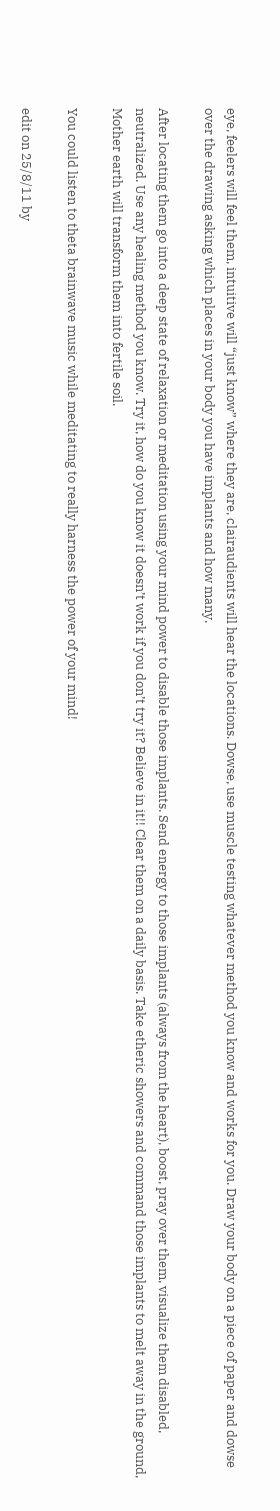eye, feelers will feel them, intuitive will “just know” where they are, clairaudients will hear the locations. Dowse, use muscle testing whatever method you know and works for you. Draw your body on a piece of paper and dowse over the drawing asking which places in your body you have implants and how many.

After locating them go into a deep state of relaxation or meditation using your mind power to disable those implants. Send energy to those implants (always from the heart), boost, pray over them, visualize them disabled, neutralized. Use any healing method you know. Try it, how do you know it doesn’t work if you don’t try it? Believe in it!! Clear them on a daily basis. Take etheric showers and command those implants to melt away in the ground, Mother earth will transform them into fertile soil.

You could listen to theta brainwave music while meditating to really harness the power of your mind!

edit on 25/8/11 by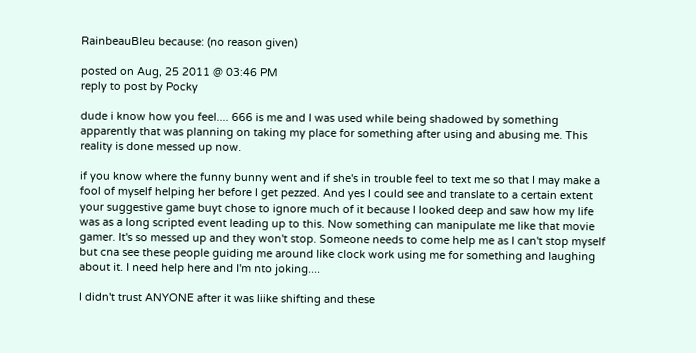RainbeauBleu because: (no reason given)

posted on Aug, 25 2011 @ 03:46 PM
reply to post by Pocky

dude i know how you feel.... 666 is me and I was used while being shadowed by something apparently that was planning on taking my place for something after using and abusing me. This reality is done messed up now.

if you know where the funny bunny went and if she's in trouble feel to text me so that I may make a fool of myself helping her before I get pezzed. And yes I could see and translate to a certain extent your suggestive game buyt chose to ignore much of it because I looked deep and saw how my life was as a long scripted event leading up to this. Now something can manipulate me like that movie gamer. It's so messed up and they won't stop. Someone needs to come help me as I can't stop myself but cna see these people guiding me around like clock work using me for something and laughing about it. I need help here and I'm nto joking....

I didn't trust ANYONE after it was liike shifting and these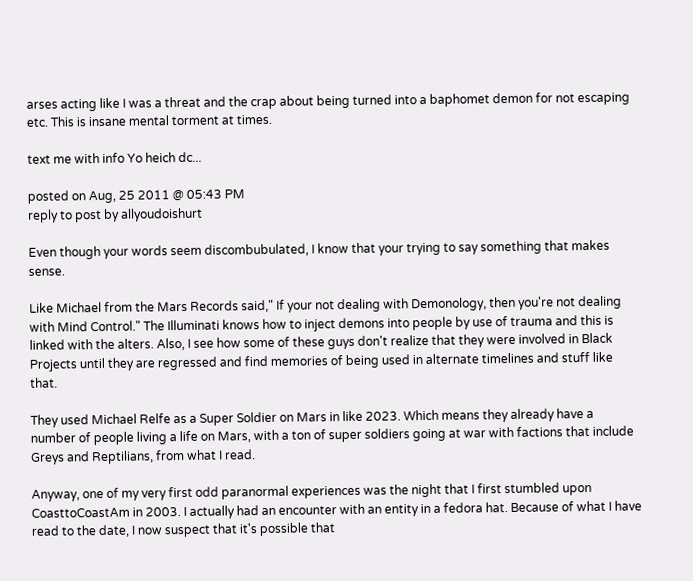arses acting like I was a threat and the crap about being turned into a baphomet demon for not escaping etc. This is insane mental torment at times.

text me with info Yo heich dc...

posted on Aug, 25 2011 @ 05:43 PM
reply to post by allyoudoishurt

Even though your words seem discombubulated, I know that your trying to say something that makes sense.

Like Michael from the Mars Records said," If your not dealing with Demonology, then you're not dealing with Mind Control." The Illuminati knows how to inject demons into people by use of trauma and this is linked with the alters. Also, I see how some of these guys don't realize that they were involved in Black Projects until they are regressed and find memories of being used in alternate timelines and stuff like that.

They used Michael Relfe as a Super Soldier on Mars in like 2023. Which means they already have a number of people living a life on Mars, with a ton of super soldiers going at war with factions that include Greys and Reptilians, from what I read.

Anyway, one of my very first odd paranormal experiences was the night that I first stumbled upon CoasttoCoastAm in 2003. I actually had an encounter with an entity in a fedora hat. Because of what I have read to the date, I now suspect that it's possible that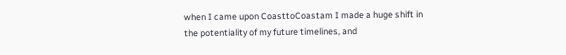when I came upon CoasttoCoastam I made a huge shift in the potentiality of my future timelines, and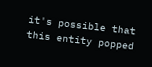it's possible that this entity popped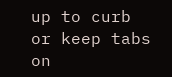up to curb or keep tabs on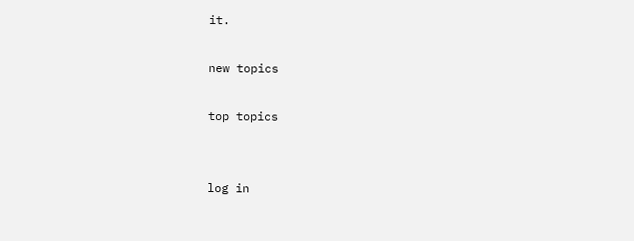it.

new topics

top topics


log in